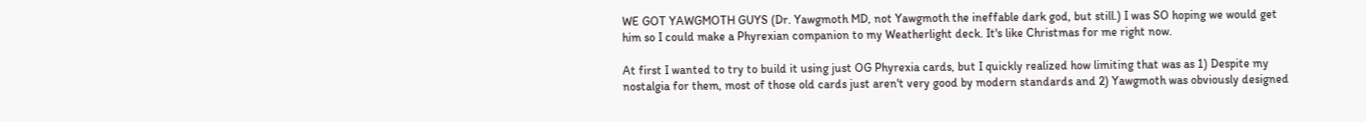WE GOT YAWGMOTH GUYS (Dr. Yawgmoth MD, not Yawgmoth the ineffable dark god, but still.) I was SO hoping we would get him so I could make a Phyrexian companion to my Weatherlight deck. It's like Christmas for me right now.

At first I wanted to try to build it using just OG Phyrexia cards, but I quickly realized how limiting that was as 1) Despite my nostalgia for them, most of those old cards just aren't very good by modern standards and 2) Yawgmoth was obviously designed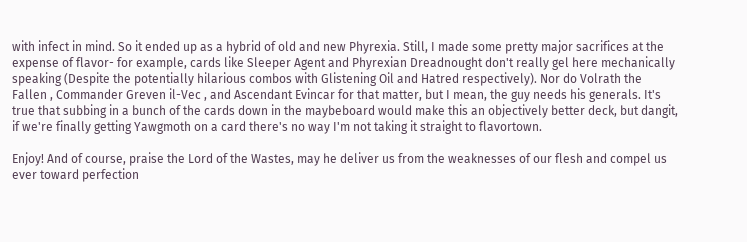with infect in mind. So it ended up as a hybrid of old and new Phyrexia. Still, I made some pretty major sacrifices at the expense of flavor- for example, cards like Sleeper Agent and Phyrexian Dreadnought don't really gel here mechanically speaking (Despite the potentially hilarious combos with Glistening Oil and Hatred respectively). Nor do Volrath the Fallen , Commander Greven il-Vec , and Ascendant Evincar for that matter, but I mean, the guy needs his generals. It's true that subbing in a bunch of the cards down in the maybeboard would make this an objectively better deck, but dangit, if we're finally getting Yawgmoth on a card there's no way I'm not taking it straight to flavortown.

Enjoy! And of course, praise the Lord of the Wastes, may he deliver us from the weaknesses of our flesh and compel us ever toward perfection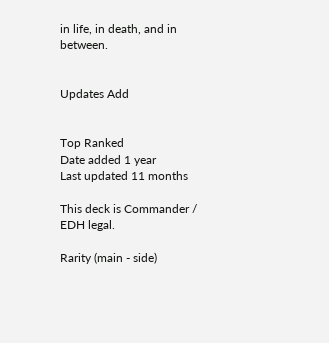in life, in death, and in between.


Updates Add


Top Ranked
Date added 1 year
Last updated 11 months

This deck is Commander / EDH legal.

Rarity (main - side)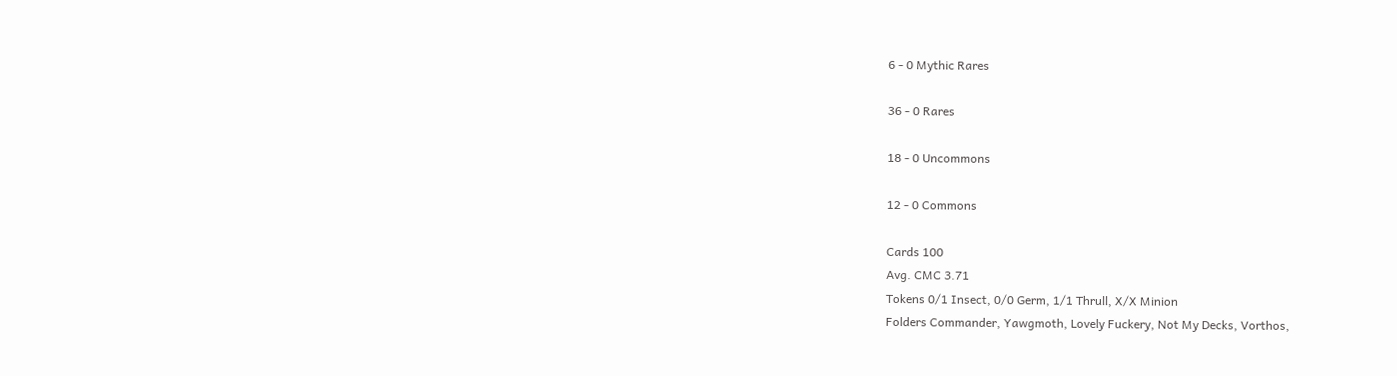6 - 0 Mythic Rares

36 - 0 Rares

18 - 0 Uncommons

12 - 0 Commons

Cards 100
Avg. CMC 3.71
Tokens 0/1 Insect, 0/0 Germ, 1/1 Thrull, X/X Minion
Folders Commander, Yawgmoth, Lovely Fuckery, Not My Decks, Vorthos,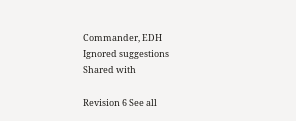Commander, EDH
Ignored suggestions
Shared with

Revision 6 See all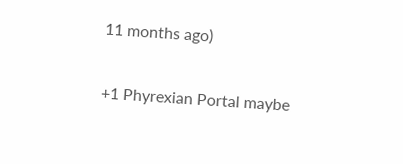11 months ago)

+1 Phyrexian Portal maybe